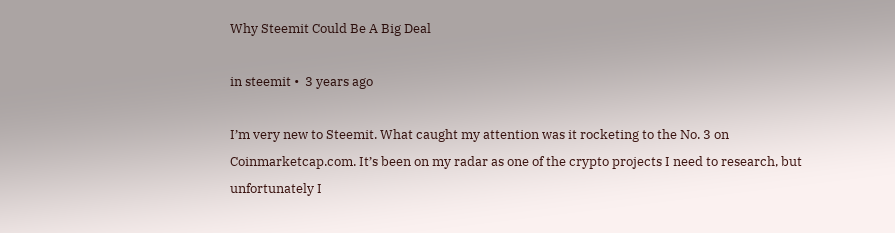Why Steemit Could Be A Big Deal

in steemit •  3 years ago

I’m very new to Steemit. What caught my attention was it rocketing to the No. 3 on Coinmarketcap.com. It’s been on my radar as one of the crypto projects I need to research, but unfortunately I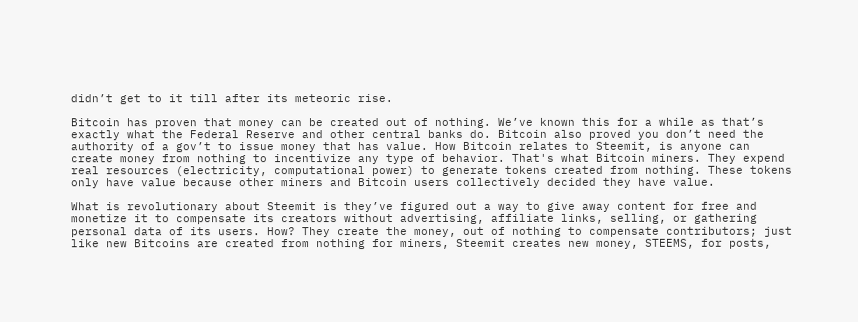didn’t get to it till after its meteoric rise.

Bitcoin has proven that money can be created out of nothing. We’ve known this for a while as that’s exactly what the Federal Reserve and other central banks do. Bitcoin also proved you don’t need the authority of a gov’t to issue money that has value. How Bitcoin relates to Steemit, is anyone can create money from nothing to incentivize any type of behavior. That's what Bitcoin miners. They expend real resources (electricity, computational power) to generate tokens created from nothing. These tokens only have value because other miners and Bitcoin users collectively decided they have value.

What is revolutionary about Steemit is they’ve figured out a way to give away content for free and monetize it to compensate its creators without advertising, affiliate links, selling, or gathering personal data of its users. How? They create the money, out of nothing to compensate contributors; just like new Bitcoins are created from nothing for miners, Steemit creates new money, STEEMS, for posts,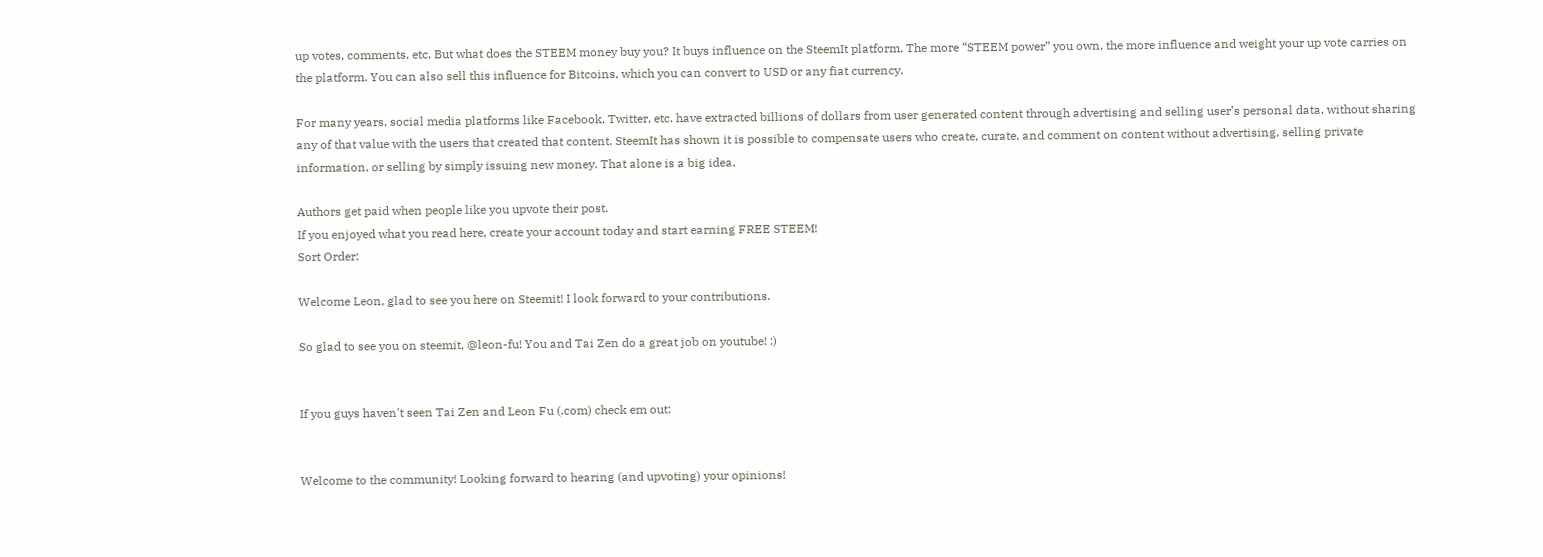up votes, comments, etc. But what does the STEEM money buy you? It buys influence on the SteemIt platform. The more “STEEM power” you own, the more influence and weight your up vote carries on the platform. You can also sell this influence for Bitcoins, which you can convert to USD or any fiat currency.

For many years, social media platforms like Facebook, Twitter, etc. have extracted billions of dollars from user generated content through advertising and selling user’s personal data, without sharing any of that value with the users that created that content. SteemIt has shown it is possible to compensate users who create, curate, and comment on content without advertising, selling private information, or selling by simply issuing new money. That alone is a big idea.

Authors get paid when people like you upvote their post.
If you enjoyed what you read here, create your account today and start earning FREE STEEM!
Sort Order:

Welcome Leon, glad to see you here on Steemit! I look forward to your contributions.

So glad to see you on steemit, @leon-fu! You and Tai Zen do a great job on youtube! :)


If you guys haven't seen Tai Zen and Leon Fu (.com) check em out:


Welcome to the community! Looking forward to hearing (and upvoting) your opinions!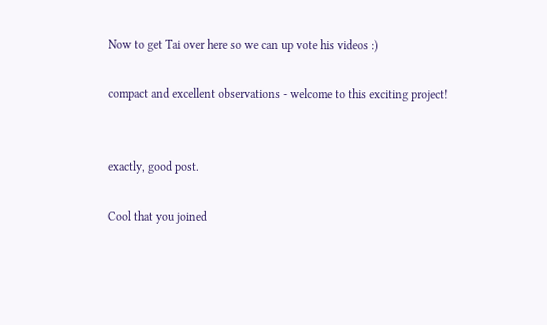Now to get Tai over here so we can up vote his videos :)

compact and excellent observations - welcome to this exciting project!


exactly, good post.

Cool that you joined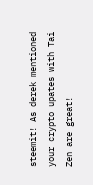steemit! As derek mentioned your crypto upates with Tai Zen are great!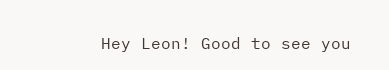Hey Leon! Good to see you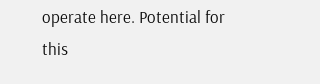operate here. Potential for this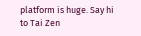platform is huge. Say hi to Tai Zen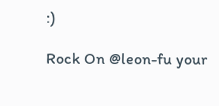:)

Rock On @leon-fu your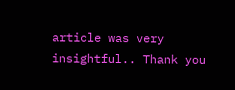article was very insightful.. Thank you